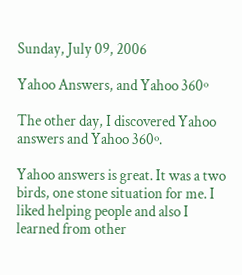Sunday, July 09, 2006

Yahoo Answers, and Yahoo 360º

The other day, I discovered Yahoo answers and Yahoo 360º.

Yahoo answers is great. It was a two birds, one stone situation for me. I liked helping people and also I learned from other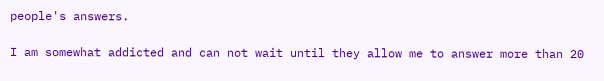people's answers.

I am somewhat addicted and can not wait until they allow me to answer more than 20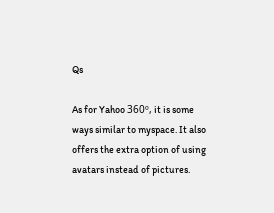Qs

As for Yahoo 360º, it is some ways similar to myspace. It also offers the extra option of using avatars instead of pictures.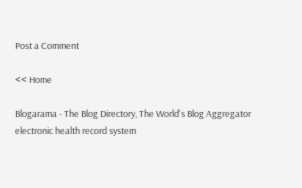Post a Comment

<< Home

Blogarama - The Blog Directory, The World's Blog Aggregator
electronic health record system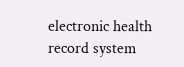electronic health record system